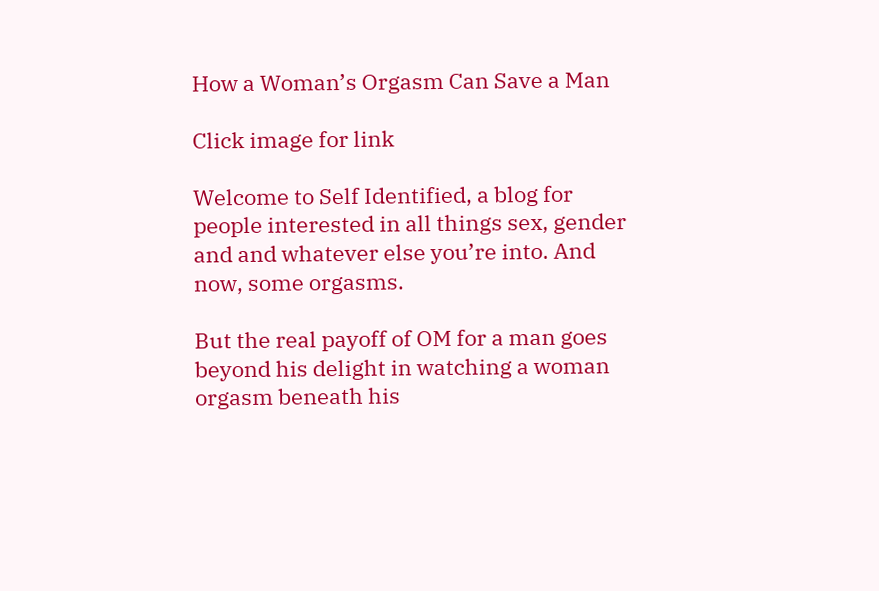How a Woman’s Orgasm Can Save a Man

Click image for link

Welcome to Self Identified, a blog for people interested in all things sex, gender and and whatever else you’re into. And now, some orgasms.

But the real payoff of OM for a man goes beyond his delight in watching a woman orgasm beneath his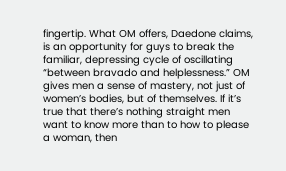fingertip. What OM offers, Daedone claims, is an opportunity for guys to break the familiar, depressing cycle of oscillating “between bravado and helplessness.” OM gives men a sense of mastery, not just of women’s bodies, but of themselves. If it’s true that there’s nothing straight men want to know more than to how to please a woman, then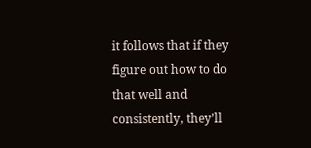it follows that if they figure out how to do that well and consistently, they’ll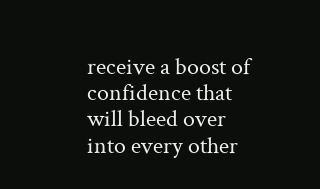receive a boost of confidence that will bleed over into every other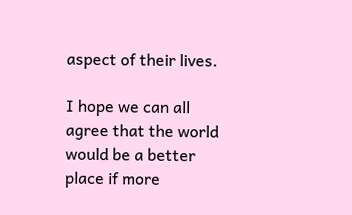aspect of their lives.

I hope we can all agree that the world would be a better place if more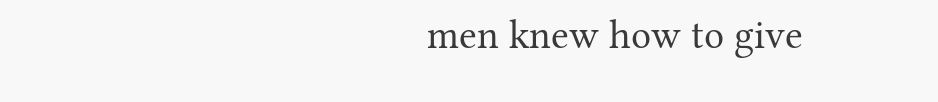men knew how to give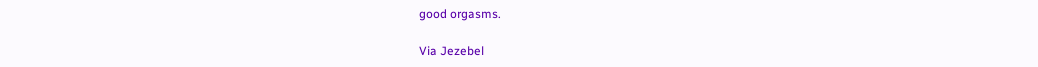good orgasms.

Via Jezebel